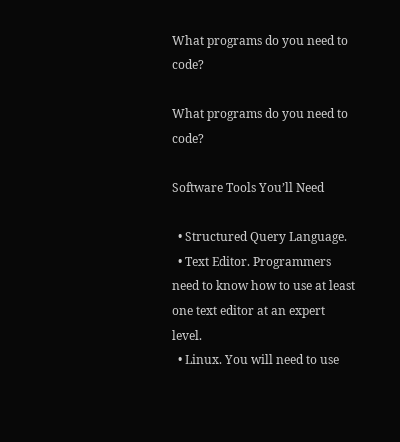What programs do you need to code?

What programs do you need to code?

Software Tools You’ll Need

  • Structured Query Language.
  • Text Editor. Programmers need to know how to use at least one text editor at an expert level.
  • Linux. You will need to use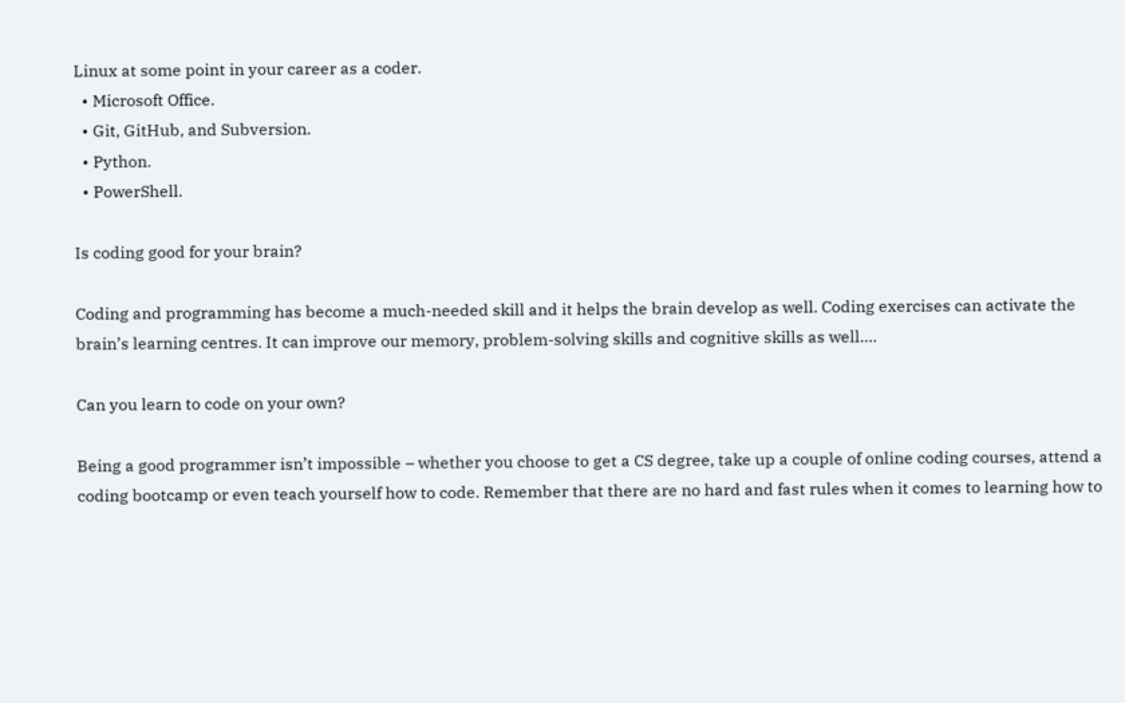Linux at some point in your career as a coder.
  • Microsoft Office.
  • Git, GitHub, and Subversion.
  • Python.
  • PowerShell.

Is coding good for your brain?

Coding and programming has become a much-needed skill and it helps the brain develop as well. Coding exercises can activate the brain’s learning centres. It can improve our memory, problem-solving skills and cognitive skills as well….

Can you learn to code on your own?

Being a good programmer isn’t impossible – whether you choose to get a CS degree, take up a couple of online coding courses, attend a coding bootcamp or even teach yourself how to code. Remember that there are no hard and fast rules when it comes to learning how to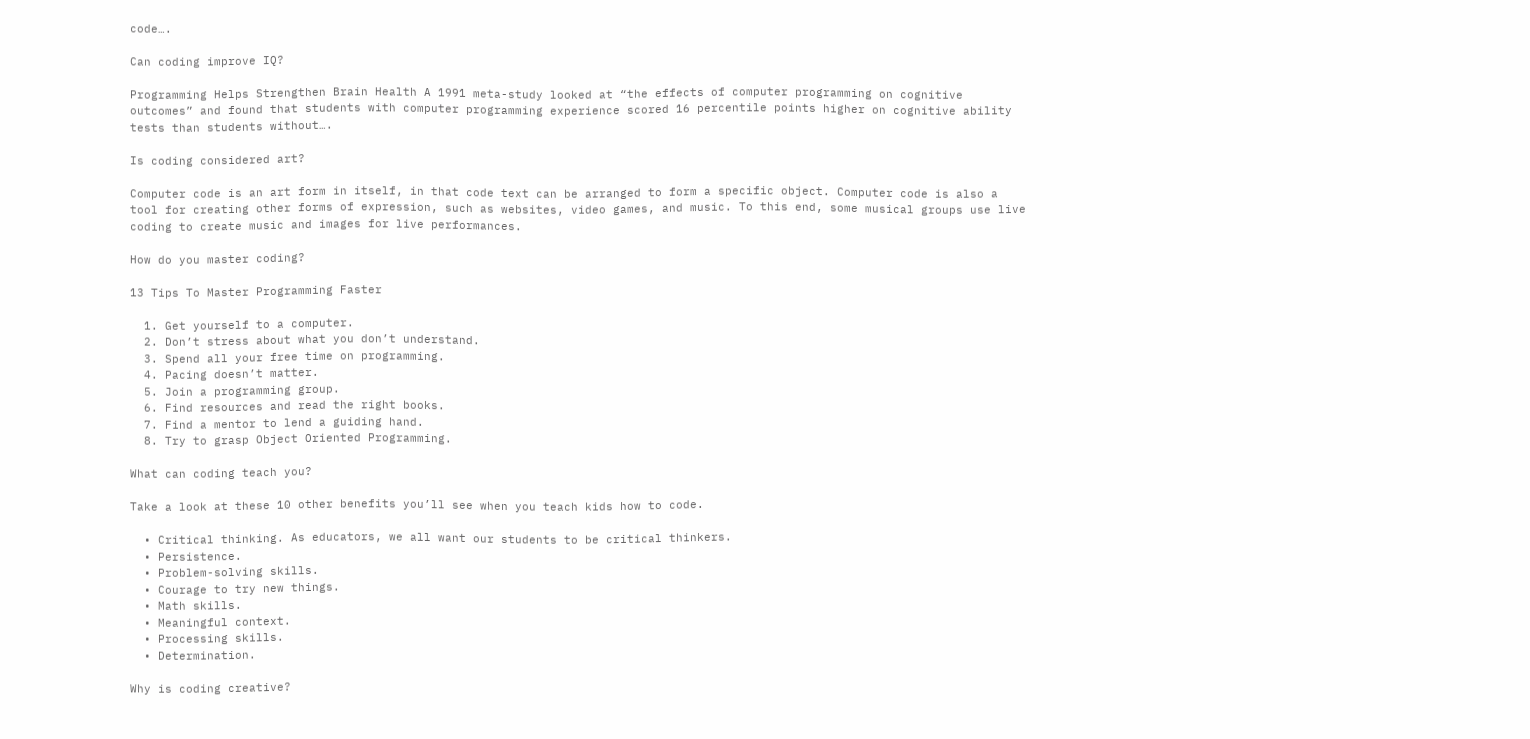code….

Can coding improve IQ?

Programming Helps Strengthen Brain Health A 1991 meta-study looked at “the effects of computer programming on cognitive outcomes” and found that students with computer programming experience scored 16 percentile points higher on cognitive ability tests than students without….

Is coding considered art?

Computer code is an art form in itself, in that code text can be arranged to form a specific object. Computer code is also a tool for creating other forms of expression, such as websites, video games, and music. To this end, some musical groups use live coding to create music and images for live performances.

How do you master coding?

13 Tips To Master Programming Faster

  1. Get yourself to a computer.
  2. Don’t stress about what you don’t understand.
  3. Spend all your free time on programming.
  4. Pacing doesn’t matter.
  5. Join a programming group.
  6. Find resources and read the right books.
  7. Find a mentor to lend a guiding hand.
  8. Try to grasp Object Oriented Programming.

What can coding teach you?

Take a look at these 10 other benefits you’ll see when you teach kids how to code.

  • Critical thinking. As educators, we all want our students to be critical thinkers.
  • Persistence.
  • Problem-solving skills.
  • Courage to try new things.
  • Math skills.
  • Meaningful context.
  • Processing skills.
  • Determination.

Why is coding creative?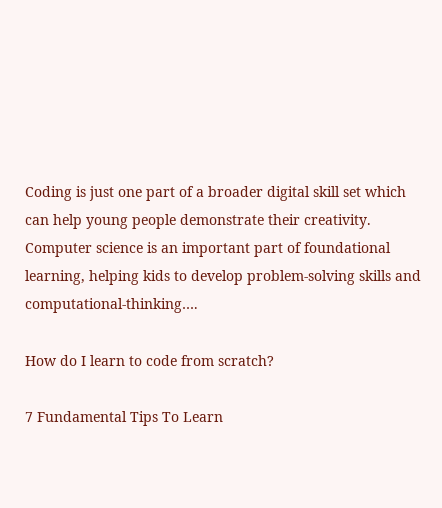Coding is just one part of a broader digital skill set which can help young people demonstrate their creativity. Computer science is an important part of foundational learning, helping kids to develop problem-solving skills and computational-thinking….

How do I learn to code from scratch?

7 Fundamental Tips To Learn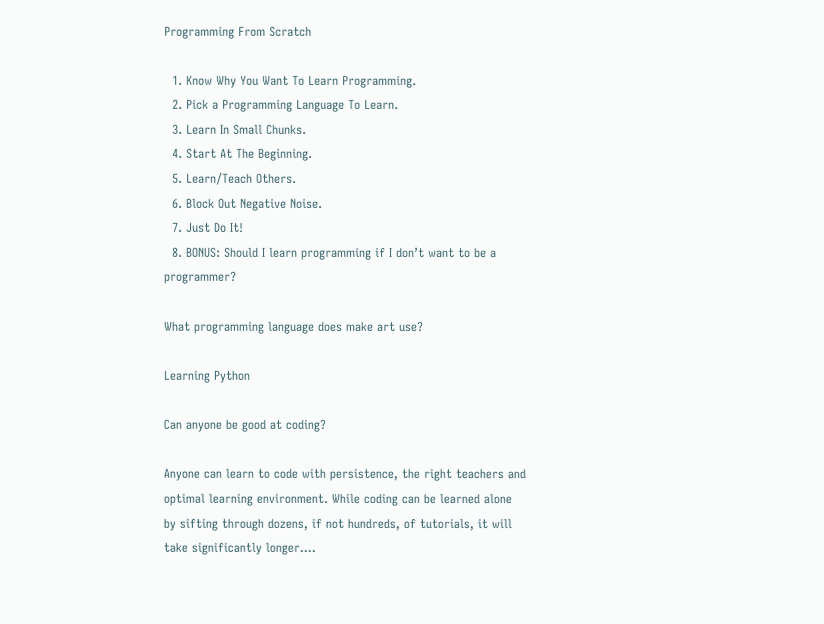Programming From Scratch

  1. Know Why You Want To Learn Programming.
  2. Pick a Programming Language To Learn.
  3. Learn In Small Chunks.
  4. Start At The Beginning.
  5. Learn/Teach Others.
  6. Block Out Negative Noise.
  7. Just Do It!
  8. BONUS: Should I learn programming if I don’t want to be a programmer?

What programming language does make art use?

Learning Python

Can anyone be good at coding?

Anyone can learn to code with persistence, the right teachers and optimal learning environment. While coding can be learned alone by sifting through dozens, if not hundreds, of tutorials, it will take significantly longer….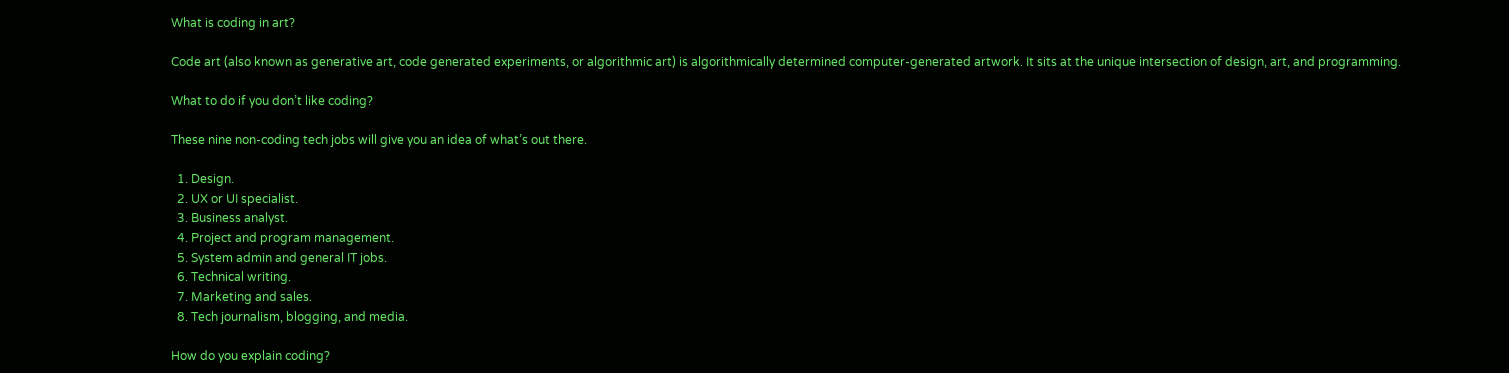What is coding in art?

Code art (also known as generative art, code generated experiments, or algorithmic art) is algorithmically determined computer-generated artwork. It sits at the unique intersection of design, art, and programming.

What to do if you don’t like coding?

These nine non-coding tech jobs will give you an idea of what’s out there.

  1. Design.
  2. UX or UI specialist.
  3. Business analyst.
  4. Project and program management.
  5. System admin and general IT jobs.
  6. Technical writing.
  7. Marketing and sales.
  8. Tech journalism, blogging, and media.

How do you explain coding?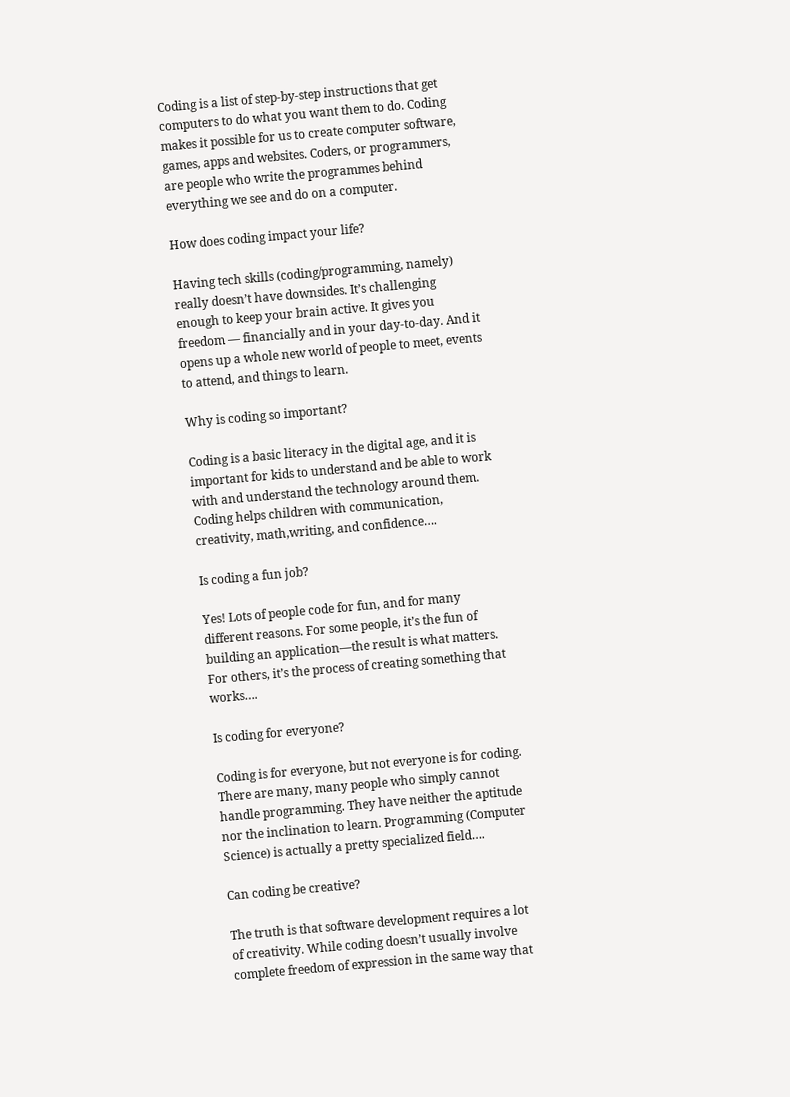Coding is a list of step-by-step instructions that get computers to do what you want them to do. Coding makes it possible for us to create computer software, games, apps and websites. Coders, or programmers, are people who write the programmes behind everything we see and do on a computer.

How does coding impact your life?

Having tech skills (coding/programming, namely) really doesn’t have downsides. It’s challenging enough to keep your brain active. It gives you freedom — financially and in your day-to-day. And it opens up a whole new world of people to meet, events to attend, and things to learn.

Why is coding so important?

Coding is a basic literacy in the digital age, and it is important for kids to understand and be able to work with and understand the technology around them. Coding helps children with communication, creativity, math,writing, and confidence….

Is coding a fun job?

Yes! Lots of people code for fun, and for many different reasons. For some people, it’s the fun of building an application—the result is what matters. For others, it’s the process of creating something that works….

Is coding for everyone?

Coding is for everyone, but not everyone is for coding. There are many, many people who simply cannot handle programming. They have neither the aptitude nor the inclination to learn. Programming (Computer Science) is actually a pretty specialized field….

Can coding be creative?

The truth is that software development requires a lot of creativity. While coding doesn’t usually involve complete freedom of expression in the same way that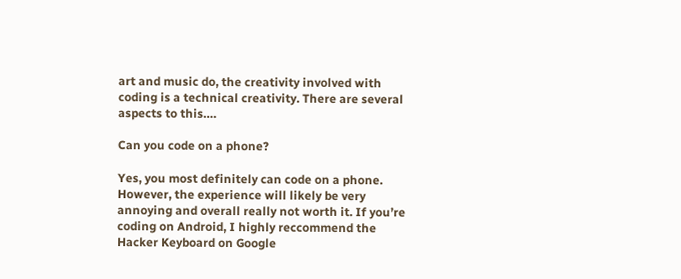art and music do, the creativity involved with coding is a technical creativity. There are several aspects to this….

Can you code on a phone?

Yes, you most definitely can code on a phone. However, the experience will likely be very annoying and overall really not worth it. If you’re coding on Android, I highly reccommend the Hacker Keyboard on Google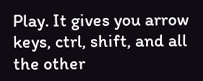Play. It gives you arrow keys, ctrl, shift, and all the other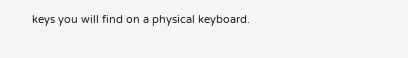keys you will find on a physical keyboard.